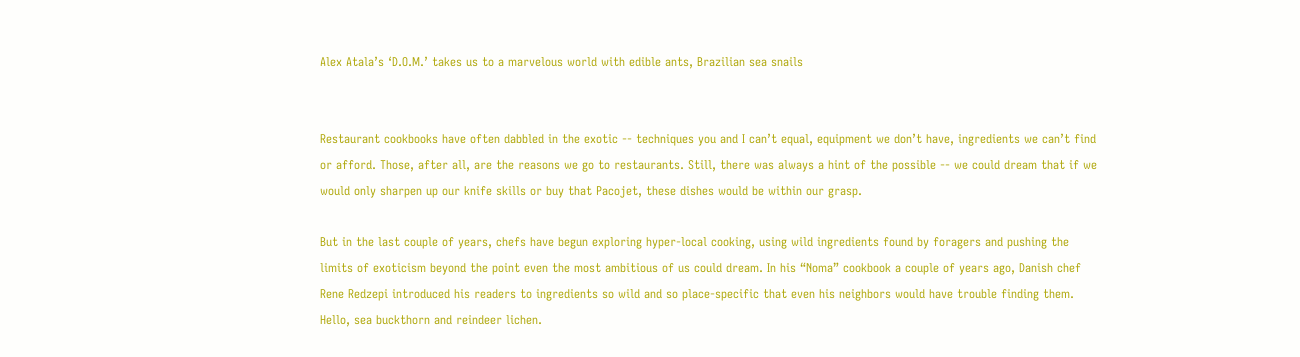Alex Atala’s ‘D.O.M.’ takes us to a marvelous world with edible ants, Brazilian sea snails


Restaurant cookbooks have often dabbled in the exotic -- techniques you and I can’t equal, equipment we don’t have, ingredients we can’t find or afford. Those, after all, are the reasons we go to restaurants. Still, there was always a hint of the possible -- we could dream that if we would only sharpen up our knife skills or buy that Pacojet, these dishes would be within our grasp.

But in the last couple of years, chefs have begun exploring hyper-local cooking, using wild ingredients found by foragers and pushing the limits of exoticism beyond the point even the most ambitious of us could dream. In his “Noma” cookbook a couple of years ago, Danish chef Rene Redzepi introduced his readers to ingredients so wild and so place-specific that even his neighbors would have trouble finding them. Hello, sea buckthorn and reindeer lichen.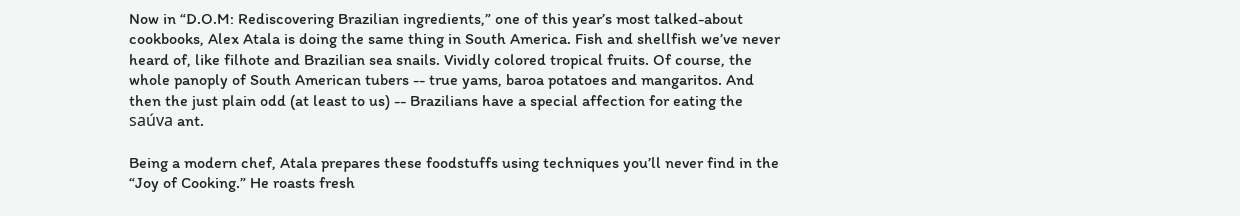Now in “D.O.M: Rediscovering Brazilian ingredients,” one of this year’s most talked-about cookbooks, Alex Atala is doing the same thing in South America. Fish and shellfish we’ve never heard of, like filhote and Brazilian sea snails. Vividly colored tropical fruits. Of course, the whole panoply of South American tubers -- true yams, baroa potatoes and mangaritos. And then the just plain odd (at least to us) -- Brazilians have a special affection for eating the saúva ant.

Being a modern chef, Atala prepares these foodstuffs using techniques you’ll never find in the “Joy of Cooking.” He roasts fresh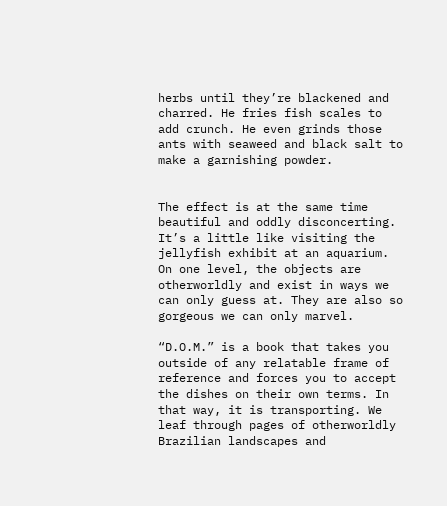herbs until they’re blackened and charred. He fries fish scales to add crunch. He even grinds those ants with seaweed and black salt to make a garnishing powder.


The effect is at the same time beautiful and oddly disconcerting. It’s a little like visiting the jellyfish exhibit at an aquarium. On one level, the objects are otherworldly and exist in ways we can only guess at. They are also so gorgeous we can only marvel.

“D.O.M.” is a book that takes you outside of any relatable frame of reference and forces you to accept the dishes on their own terms. In that way, it is transporting. We leaf through pages of otherworldly Brazilian landscapes and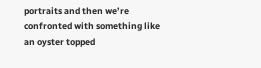portraits and then we’re confronted with something like an oyster topped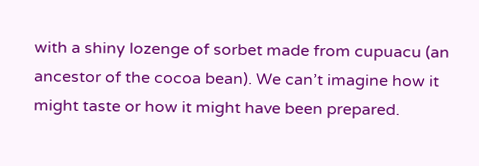with a shiny lozenge of sorbet made from cupuacu (an ancestor of the cocoa bean). We can’t imagine how it might taste or how it might have been prepared.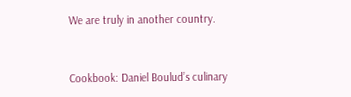We are truly in another country.


Cookbook: Daniel Boulud’s culinary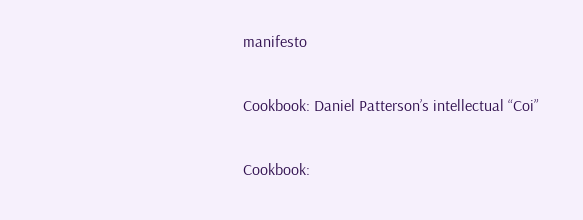manifesto

Cookbook: Daniel Patterson’s intellectual “Coi”

Cookbook: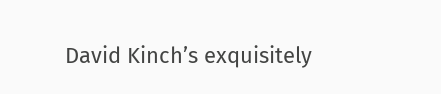David Kinch’s exquisitely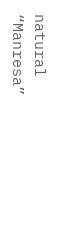natural “Manresa”